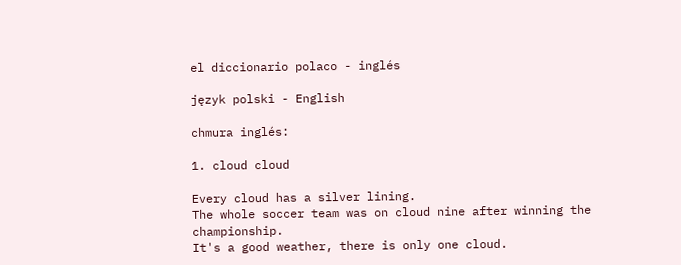el diccionario polaco - inglés

język polski - English

chmura inglés:

1. cloud cloud

Every cloud has a silver lining.
The whole soccer team was on cloud nine after winning the championship.
It's a good weather, there is only one cloud.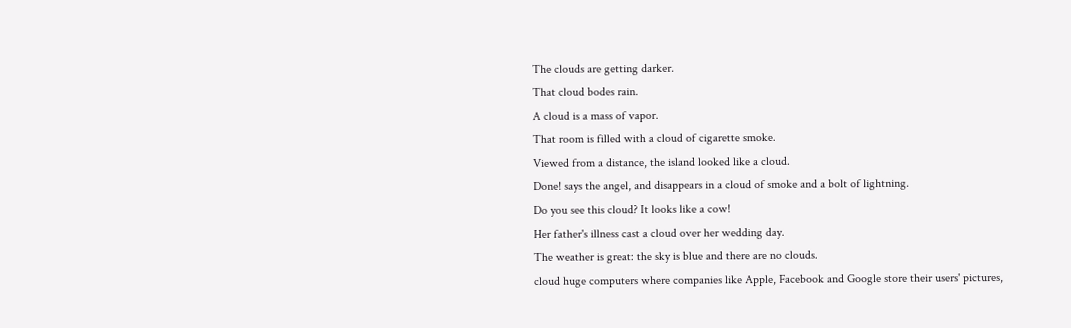The clouds are getting darker.
That cloud bodes rain.
A cloud is a mass of vapor.
That room is filled with a cloud of cigarette smoke.
Viewed from a distance, the island looked like a cloud.
Done! says the angel, and disappears in a cloud of smoke and a bolt of lightning.
Do you see this cloud? It looks like a cow!
Her father's illness cast a cloud over her wedding day.
The weather is great: the sky is blue and there are no clouds.
cloud huge computers where companies like Apple, Facebook and Google store their users' pictures,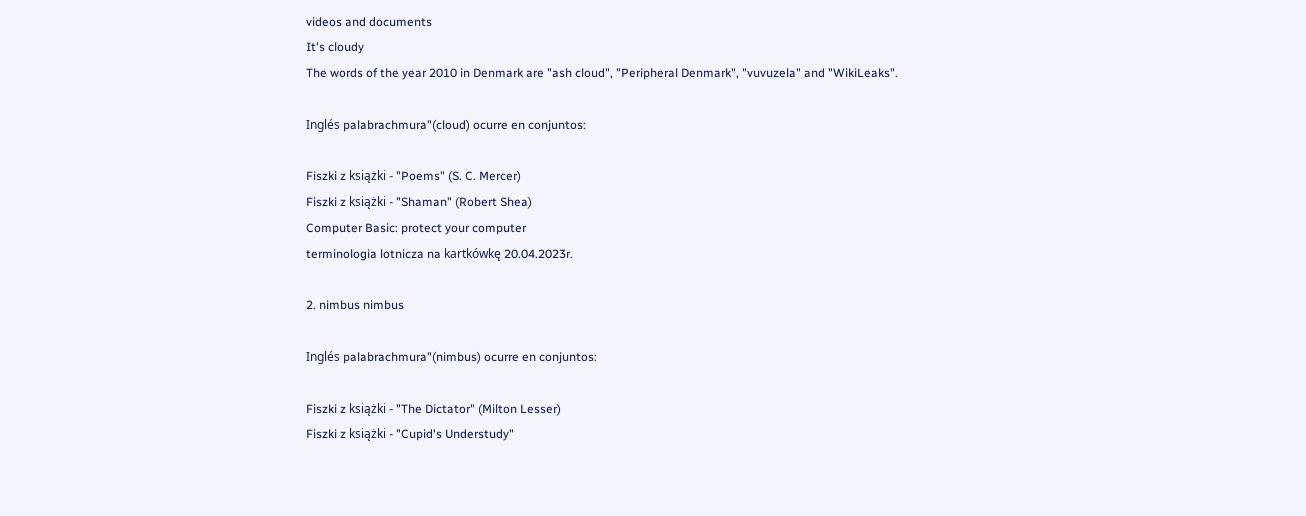videos and documents
It's cloudy
The words of the year 2010 in Denmark are "ash cloud", "Peripheral Denmark", "vuvuzela" and "WikiLeaks".

Inglés palabrachmura"(cloud) ocurre en conjuntos:

Fiszki z książki - "Poems" (S. C. Mercer)
Fiszki z książki - "Shaman" (Robert Shea)
Computer Basic: protect your computer
terminologia lotnicza na kartkówkę 20.04.2023r.

2. nimbus nimbus

Inglés palabrachmura"(nimbus) ocurre en conjuntos:

Fiszki z książki - "The Dictator" (Milton Lesser)
Fiszki z książki - "Cupid's Understudy"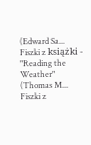(Edward Sa...
Fiszki z książki - "Reading the Weather" (Thomas M...
Fiszki z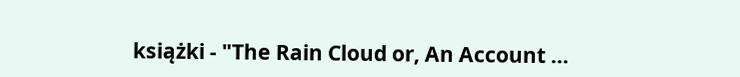książki - "The Rain Cloud or, An Account ...